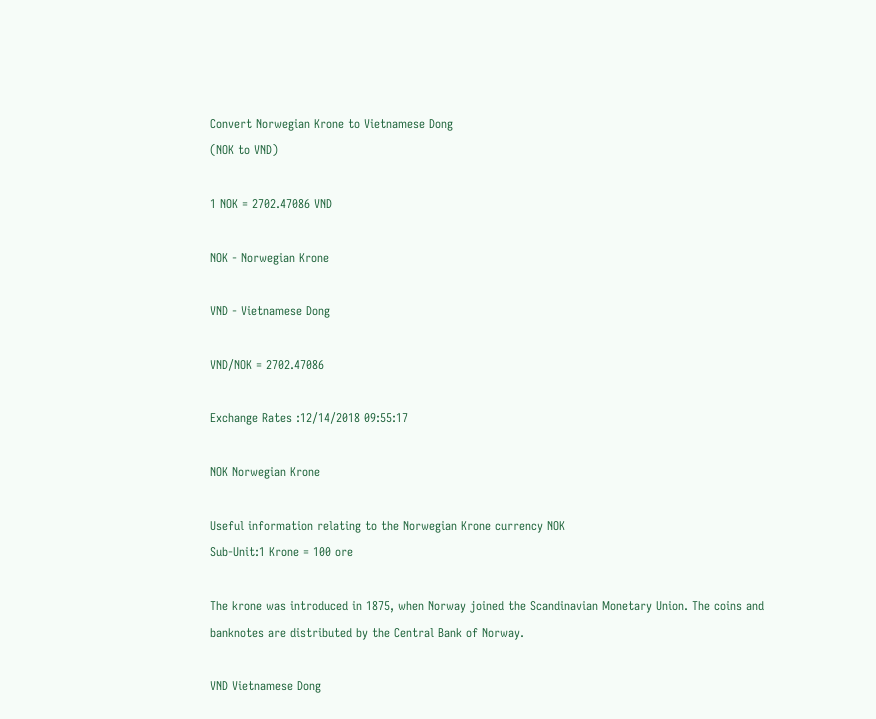Convert Norwegian Krone to Vietnamese Dong
(NOK to VND)

1 NOK = 2702.47086 VND

NOK - Norwegian Krone

VND - Vietnamese Dong

VND/NOK = 2702.47086

Exchange Rates :12/14/2018 09:55:17

NOK Norwegian Krone

Useful information relating to the Norwegian Krone currency NOK
Sub-Unit:1 Krone = 100 ore

The krone was introduced in 1875, when Norway joined the Scandinavian Monetary Union. The coins and banknotes are distributed by the Central Bank of Norway.

VND Vietnamese Dong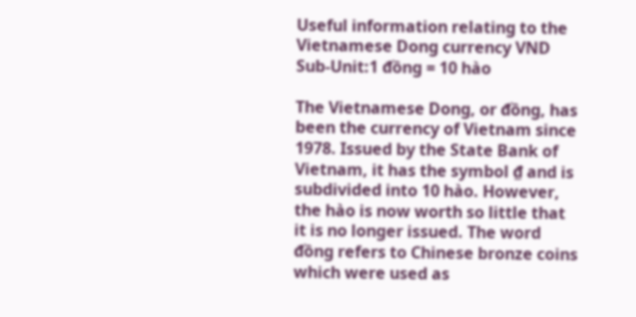Useful information relating to the Vietnamese Dong currency VND
Sub-Unit:1 đồng = 10 hào

The Vietnamese Dong, or đồng, has been the currency of Vietnam since 1978. Issued by the State Bank of Vietnam, it has the symbol ₫ and is subdivided into 10 hào. However, the hào is now worth so little that it is no longer issued. The word đồng refers to Chinese bronze coins which were used as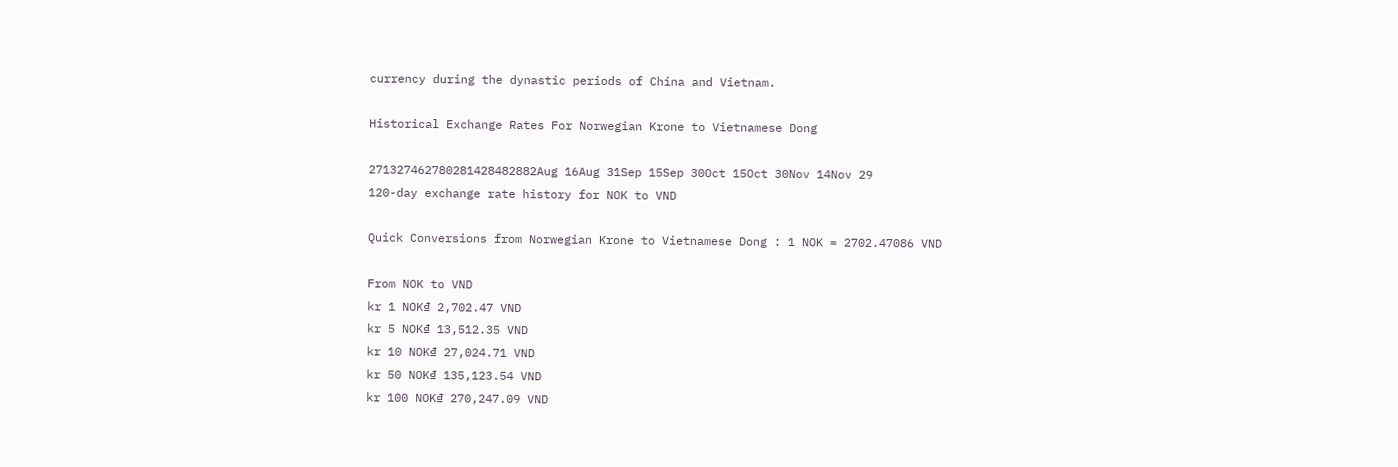currency during the dynastic periods of China and Vietnam.

Historical Exchange Rates For Norwegian Krone to Vietnamese Dong

271327462780281428482882Aug 16Aug 31Sep 15Sep 30Oct 15Oct 30Nov 14Nov 29
120-day exchange rate history for NOK to VND

Quick Conversions from Norwegian Krone to Vietnamese Dong : 1 NOK = 2702.47086 VND

From NOK to VND
kr 1 NOK₫ 2,702.47 VND
kr 5 NOK₫ 13,512.35 VND
kr 10 NOK₫ 27,024.71 VND
kr 50 NOK₫ 135,123.54 VND
kr 100 NOK₫ 270,247.09 VND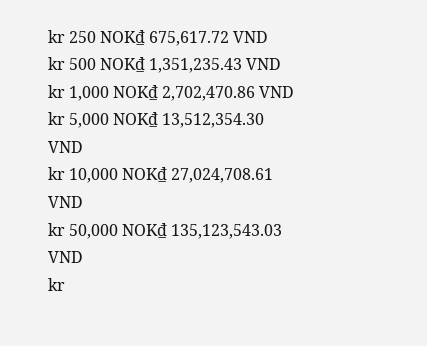kr 250 NOK₫ 675,617.72 VND
kr 500 NOK₫ 1,351,235.43 VND
kr 1,000 NOK₫ 2,702,470.86 VND
kr 5,000 NOK₫ 13,512,354.30 VND
kr 10,000 NOK₫ 27,024,708.61 VND
kr 50,000 NOK₫ 135,123,543.03 VND
kr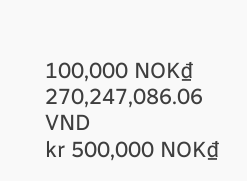100,000 NOK₫ 270,247,086.06 VND
kr 500,000 NOK₫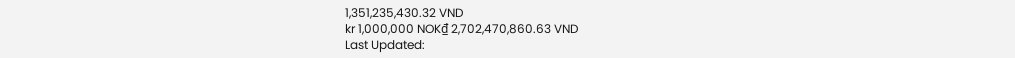1,351,235,430.32 VND
kr 1,000,000 NOK₫ 2,702,470,860.63 VND
Last Updated: